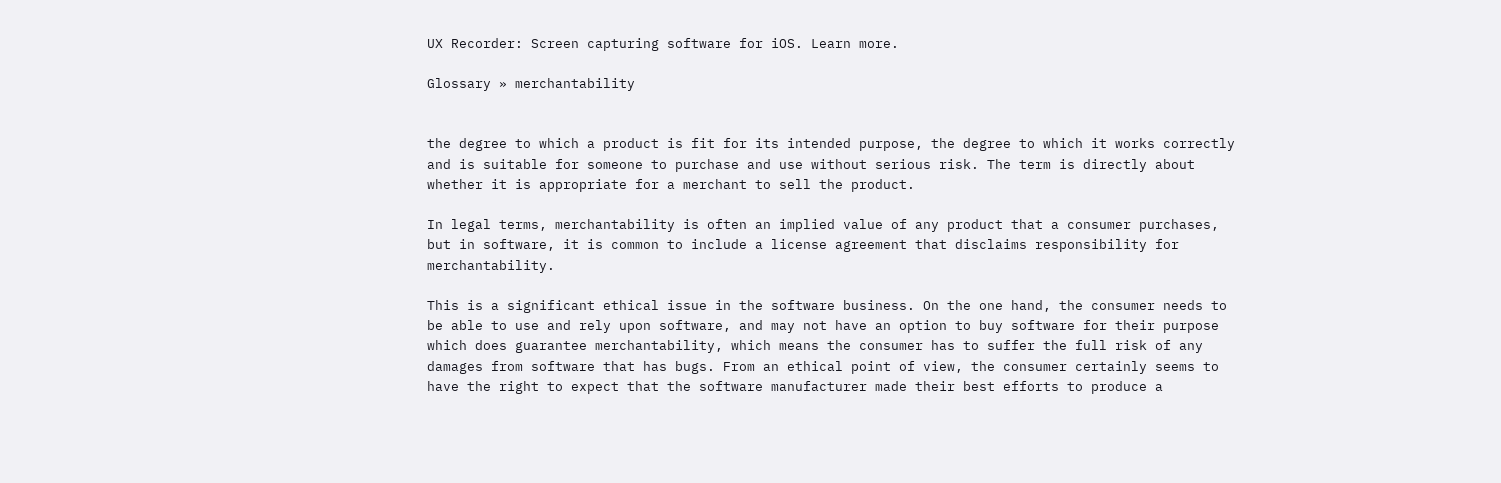UX Recorder: Screen capturing software for iOS. Learn more.

Glossary » merchantability


the degree to which a product is fit for its intended purpose, the degree to which it works correctly and is suitable for someone to purchase and use without serious risk. The term is directly about whether it is appropriate for a merchant to sell the product.

In legal terms, merchantability is often an implied value of any product that a consumer purchases, but in software, it is common to include a license agreement that disclaims responsibility for merchantability.

This is a significant ethical issue in the software business. On the one hand, the consumer needs to be able to use and rely upon software, and may not have an option to buy software for their purpose which does guarantee merchantability, which means the consumer has to suffer the full risk of any damages from software that has bugs. From an ethical point of view, the consumer certainly seems to have the right to expect that the software manufacturer made their best efforts to produce a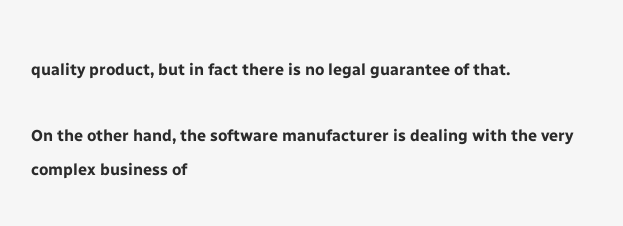quality product, but in fact there is no legal guarantee of that.

On the other hand, the software manufacturer is dealing with the very complex business of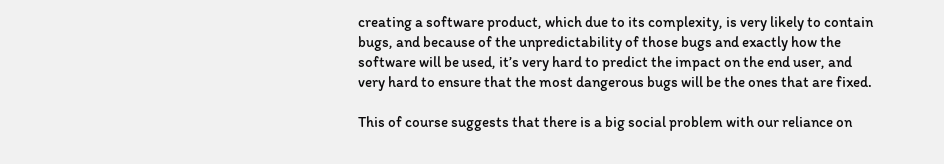creating a software product, which due to its complexity, is very likely to contain bugs, and because of the unpredictability of those bugs and exactly how the software will be used, it’s very hard to predict the impact on the end user, and very hard to ensure that the most dangerous bugs will be the ones that are fixed.

This of course suggests that there is a big social problem with our reliance on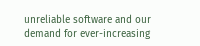unreliable software and our demand for ever-increasing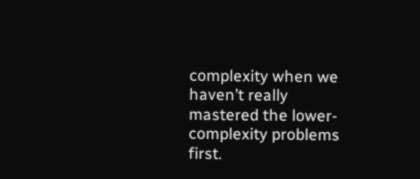complexity when we haven’t really mastered the lower-complexity problems first.